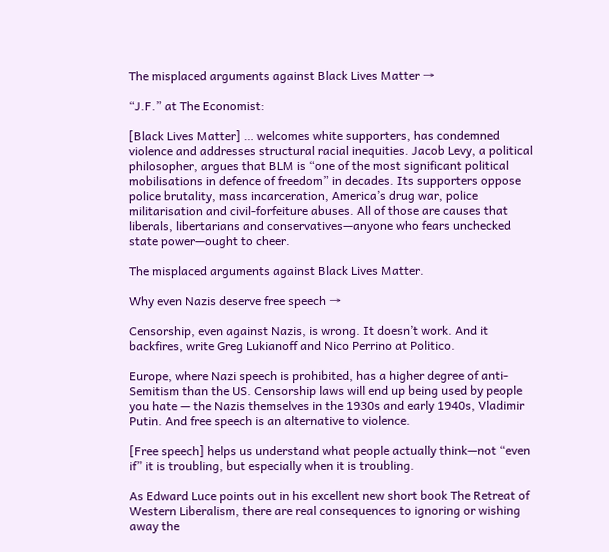The misplaced arguments against Black Lives Matter →

“J.F.” at The Economist:

[Black Lives Matter] … welcomes white supporters, has condemned violence and addresses structural racial inequities. Jacob Levy, a political philosopher, argues that BLM is “one of the most significant political mobilisations in defence of freedom” in decades. Its supporters oppose police brutality, mass incarceration, America’s drug war, police militarisation and civil-forfeiture abuses. All of those are causes that liberals, libertarians and conservatives—anyone who fears unchecked state power—ought to cheer.

The misplaced arguments against Black Lives Matter.

Why even Nazis deserve free speech →

Censorship, even against Nazis, is wrong. It doesn’t work. And it backfires, write Greg Lukianoff and Nico Perrino at Politico.

Europe, where Nazi speech is prohibited, has a higher degree of anti-Semitism than the US. Censorship laws will end up being used by people you hate — the Nazis themselves in the 1930s and early 1940s, Vladimir Putin. And free speech is an alternative to violence.

[Free speech] helps us understand what people actually think—not “even if” it is troubling, but especially when it is troubling.

As Edward Luce points out in his excellent new short book The Retreat of Western Liberalism, there are real consequences to ignoring or wishing away the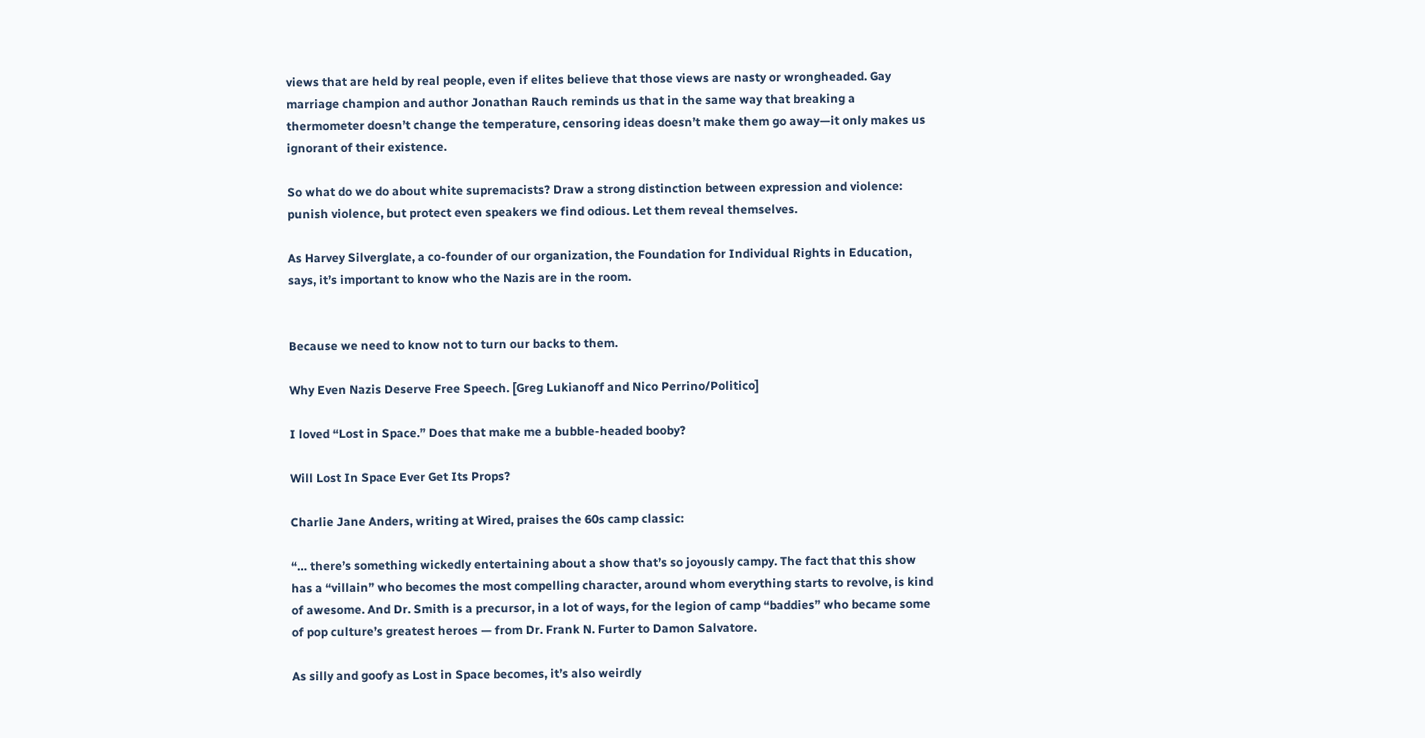views that are held by real people, even if elites believe that those views are nasty or wrongheaded. Gay marriage champion and author Jonathan Rauch reminds us that in the same way that breaking a thermometer doesn’t change the temperature, censoring ideas doesn’t make them go away—it only makes us ignorant of their existence.

So what do we do about white supremacists? Draw a strong distinction between expression and violence: punish violence, but protect even speakers we find odious. Let them reveal themselves.

As Harvey Silverglate, a co-founder of our organization, the Foundation for Individual Rights in Education, says, it’s important to know who the Nazis are in the room.


Because we need to know not to turn our backs to them.

Why Even Nazis Deserve Free Speech. [Greg Lukianoff and Nico Perrino/Politico]

I loved “Lost in Space.” Does that make me a bubble-headed booby?

Will Lost In Space Ever Get Its Props?

Charlie Jane Anders, writing at Wired, praises the 60s camp classic:

“… there’s something wickedly entertaining about a show that’s so joyously campy. The fact that this show has a “villain” who becomes the most compelling character, around whom everything starts to revolve, is kind of awesome. And Dr. Smith is a precursor, in a lot of ways, for the legion of camp “baddies” who became some of pop culture’s greatest heroes — from Dr. Frank N. Furter to Damon Salvatore.

As silly and goofy as Lost in Space becomes, it’s also weirdly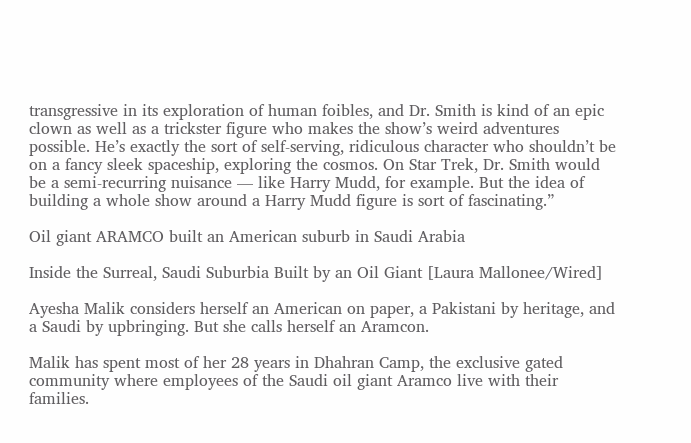transgressive in its exploration of human foibles, and Dr. Smith is kind of an epic clown as well as a trickster figure who makes the show’s weird adventures possible. He’s exactly the sort of self-serving, ridiculous character who shouldn’t be on a fancy sleek spaceship, exploring the cosmos. On Star Trek, Dr. Smith would be a semi-recurring nuisance — like Harry Mudd, for example. But the idea of building a whole show around a Harry Mudd figure is sort of fascinating.”

Oil giant ARAMCO built an American suburb in Saudi Arabia

Inside the Surreal, Saudi Suburbia Built by an Oil Giant [Laura Mallonee/Wired]

Ayesha Malik considers herself an American on paper, a Pakistani by heritage, and a Saudi by upbringing. But she calls herself an Aramcon.

Malik has spent most of her 28 years in Dhahran Camp, the exclusive gated community where employees of the Saudi oil giant Aramco live with their families.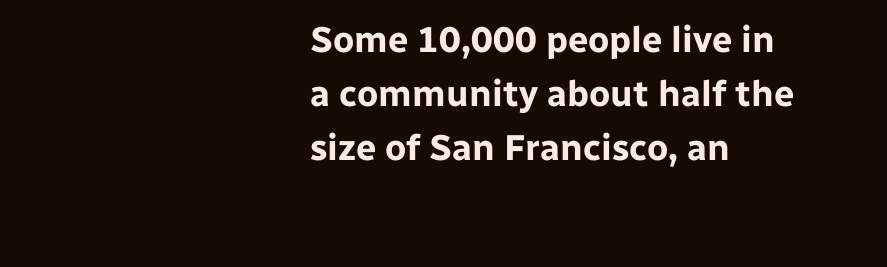Some 10,000 people live in a community about half the size of San Francisco, an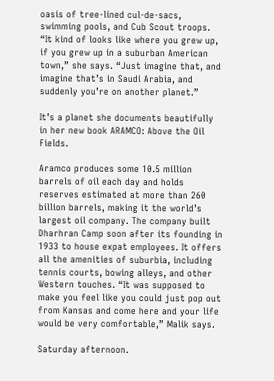oasis of tree-lined cul-de-sacs, swimming pools, and Cub Scout troops. “It kind of looks like where you grew up, if you grew up in a suburban American town,” she says. “Just imagine that, and imagine that’s in Saudi Arabia, and suddenly you’re on another planet.”

It’s a planet she documents beautifully in her new book ARAMCO: Above the Oil Fields.

Aramco produces some 10.5 million barrels of oil each day and holds reserves estimated at more than 260 billion barrels, making it the world’s largest oil company. The company built Dharhran Camp soon after its founding in 1933 to house expat employees. It offers all the amenities of suburbia, including tennis courts, bowing alleys, and other Western touches. “It was supposed to make you feel like you could just pop out from Kansas and come here and your life would be very comfortable,” Malik says.

Saturday afternoon.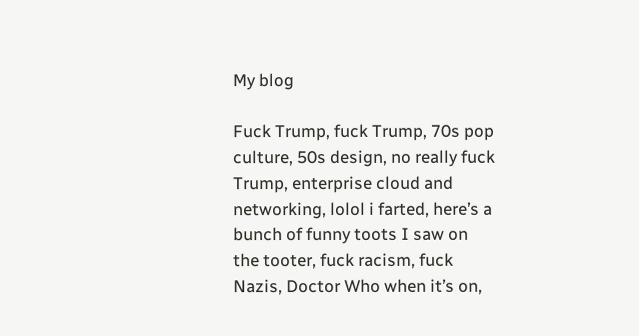My blog

Fuck Trump, fuck Trump, 70s pop culture, 50s design, no really fuck Trump, enterprise cloud and networking, lolol i farted, here’s a bunch of funny toots I saw on the tooter, fuck racism, fuck Nazis, Doctor Who when it’s on,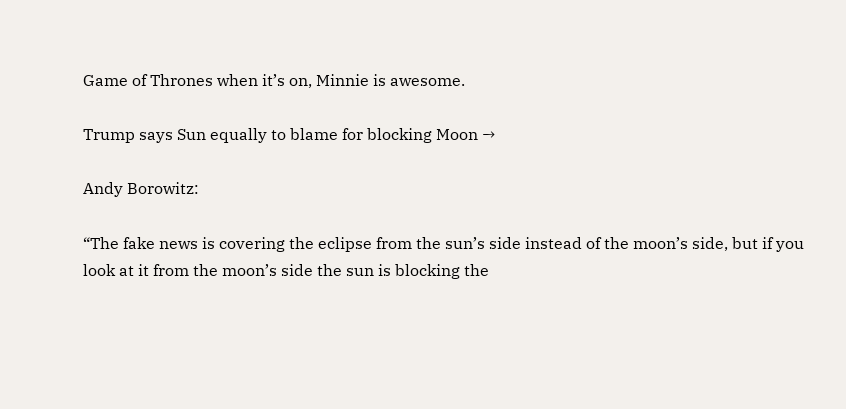Game of Thrones when it’s on, Minnie is awesome.

Trump says Sun equally to blame for blocking Moon →

Andy Borowitz:

“The fake news is covering the eclipse from the sun’s side instead of the moon’s side, but if you look at it from the moon’s side the sun is blocking the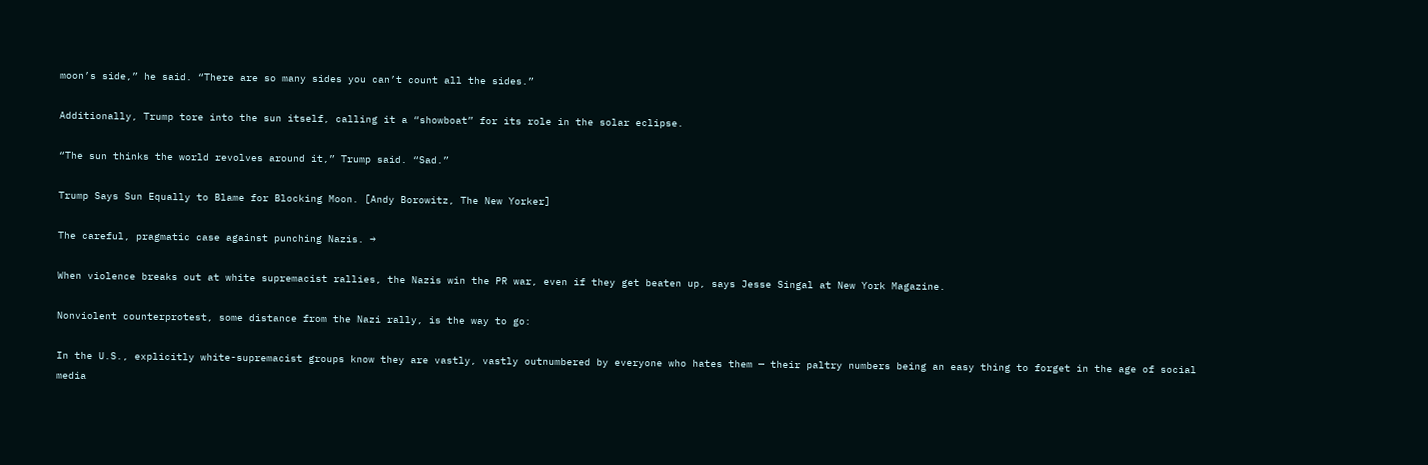moon’s side,” he said. “There are so many sides you can’t count all the sides.”

Additionally, Trump tore into the sun itself, calling it a “showboat” for its role in the solar eclipse.

“The sun thinks the world revolves around it,” Trump said. “Sad.”

Trump Says Sun Equally to Blame for Blocking Moon. [Andy Borowitz, The New Yorker]

The careful, pragmatic case against punching Nazis. →

When violence breaks out at white supremacist rallies, the Nazis win the PR war, even if they get beaten up, says Jesse Singal at New York Magazine.

Nonviolent counterprotest, some distance from the Nazi rally, is the way to go:

In the U.S., explicitly white-supremacist groups know they are vastly, vastly outnumbered by everyone who hates them — their paltry numbers being an easy thing to forget in the age of social media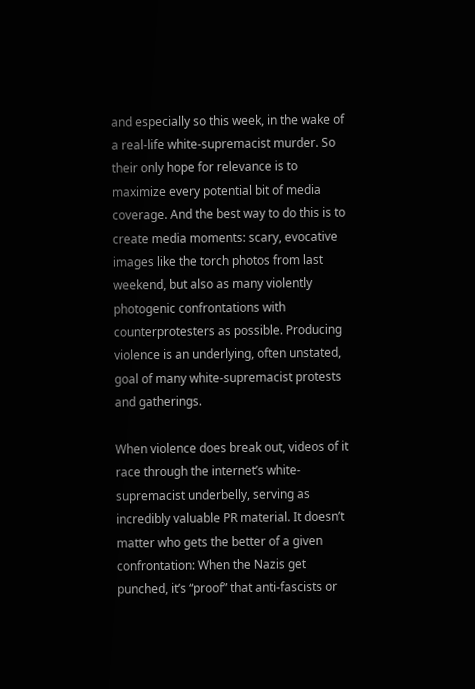and especially so this week, in the wake of a real-life white-supremacist murder. So their only hope for relevance is to maximize every potential bit of media coverage. And the best way to do this is to create media moments: scary, evocative images like the torch photos from last weekend, but also as many violently photogenic confrontations with counterprotesters as possible. Producing violence is an underlying, often unstated, goal of many white-supremacist protests and gatherings.

When violence does break out, videos of it race through the internet’s white-supremacist underbelly, serving as incredibly valuable PR material. It doesn’t matter who gets the better of a given confrontation: When the Nazis get punched, it’s “proof” that anti-fascists or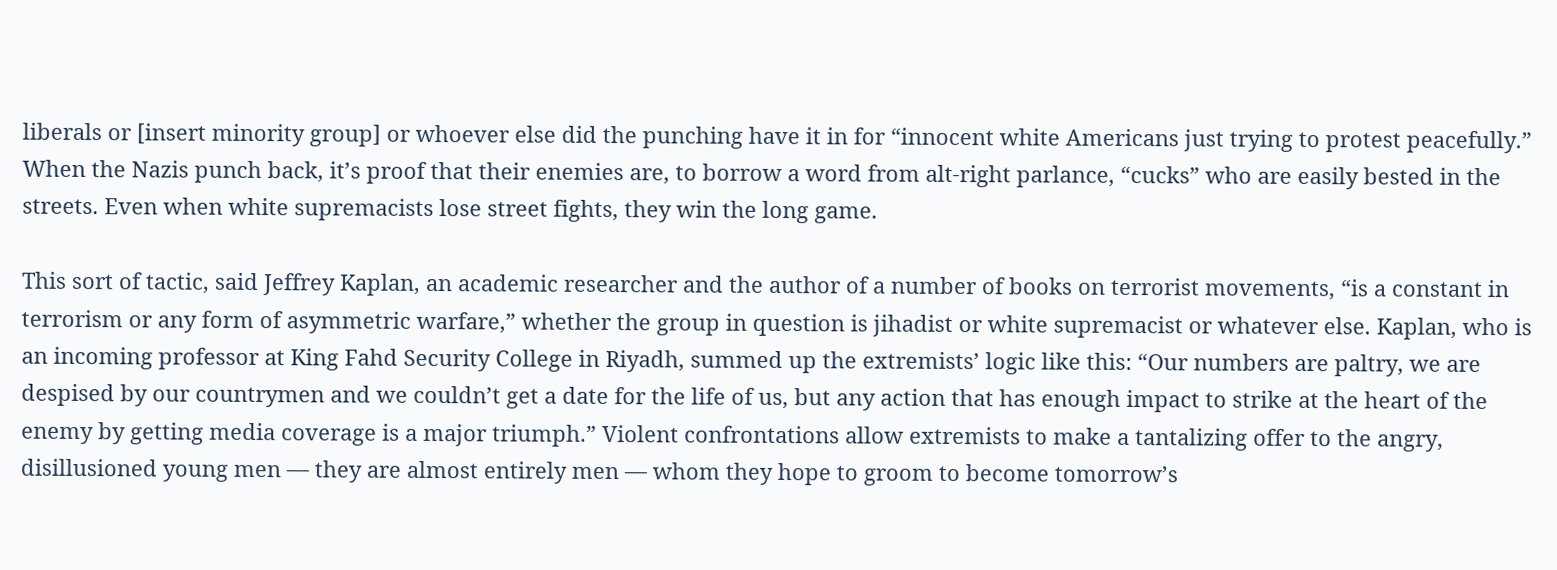liberals or [insert minority group] or whoever else did the punching have it in for “innocent white Americans just trying to protest peacefully.” When the Nazis punch back, it’s proof that their enemies are, to borrow a word from alt-right parlance, “cucks” who are easily bested in the streets. Even when white supremacists lose street fights, they win the long game.

This sort of tactic, said Jeffrey Kaplan, an academic researcher and the author of a number of books on terrorist movements, “is a constant in terrorism or any form of asymmetric warfare,” whether the group in question is jihadist or white supremacist or whatever else. Kaplan, who is an incoming professor at King Fahd Security College in Riyadh, summed up the extremists’ logic like this: “Our numbers are paltry, we are despised by our countrymen and we couldn’t get a date for the life of us, but any action that has enough impact to strike at the heart of the enemy by getting media coverage is a major triumph.” Violent confrontations allow extremists to make a tantalizing offer to the angry, disillusioned young men — they are almost entirely men — whom they hope to groom to become tomorrow’s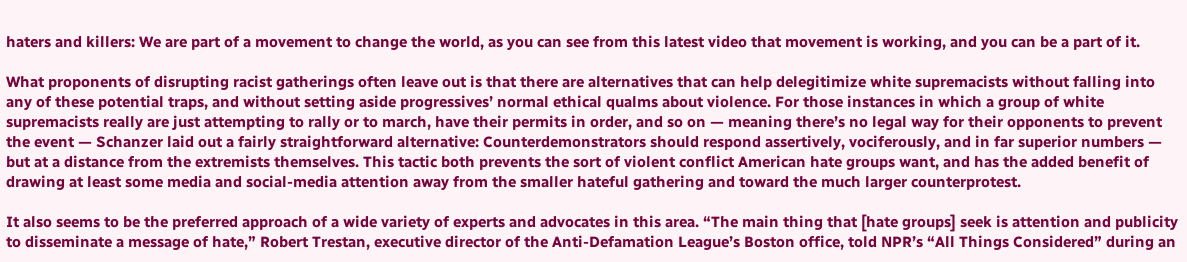haters and killers: We are part of a movement to change the world, as you can see from this latest video that movement is working, and you can be a part of it.

What proponents of disrupting racist gatherings often leave out is that there are alternatives that can help delegitimize white supremacists without falling into any of these potential traps, and without setting aside progressives’ normal ethical qualms about violence. For those instances in which a group of white supremacists really are just attempting to rally or to march, have their permits in order, and so on — meaning there’s no legal way for their opponents to prevent the event — Schanzer laid out a fairly straightforward alternative: Counterdemonstrators should respond assertively, vociferously, and in far superior numbers — but at a distance from the extremists themselves. This tactic both prevents the sort of violent conflict American hate groups want, and has the added benefit of drawing at least some media and social-media attention away from the smaller hateful gathering and toward the much larger counterprotest.

It also seems to be the preferred approach of a wide variety of experts and advocates in this area. “The main thing that [hate groups] seek is attention and publicity to disseminate a message of hate,” Robert Trestan, executive director of the Anti-Defamation League’s Boston office, told NPR’s “All Things Considered” during an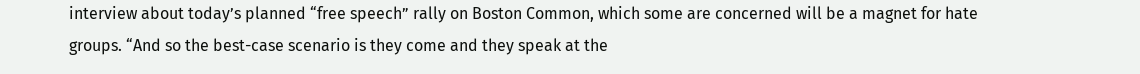interview about today’s planned “free speech” rally on Boston Common, which some are concerned will be a magnet for hate groups. “And so the best-case scenario is they come and they speak at the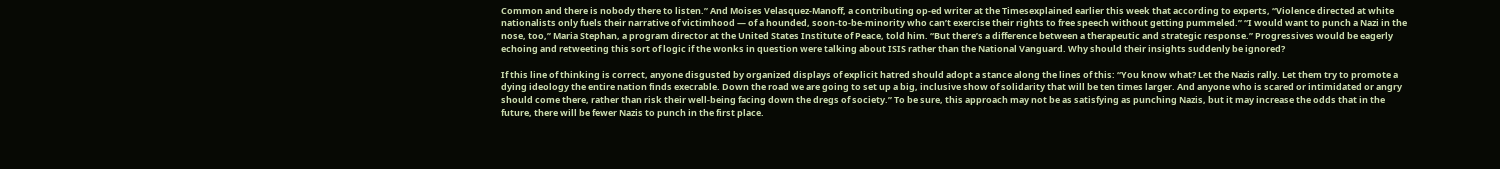Common and there is nobody there to listen.” And Moises Velasquez-Manoff, a contributing op-ed writer at the Timesexplained earlier this week that according to experts, “Violence directed at white nationalists only fuels their narrative of victimhood — of a hounded, soon-to-be-minority who can’t exercise their rights to free speech without getting pummeled.” “I would want to punch a Nazi in the nose, too,” Maria Stephan, a program director at the United States Institute of Peace, told him. “But there’s a difference between a therapeutic and strategic response.” Progressives would be eagerly echoing and retweeting this sort of logic if the wonks in question were talking about ISIS rather than the National Vanguard. Why should their insights suddenly be ignored?

If this line of thinking is correct, anyone disgusted by organized displays of explicit hatred should adopt a stance along the lines of this: “You know what? Let the Nazis rally. Let them try to promote a dying ideology the entire nation finds execrable. Down the road we are going to set up a big, inclusive show of solidarity that will be ten times larger. And anyone who is scared or intimidated or angry should come there, rather than risk their well-being facing down the dregs of society.” To be sure, this approach may not be as satisfying as punching Nazis, but it may increase the odds that in the future, there will be fewer Nazis to punch in the first place.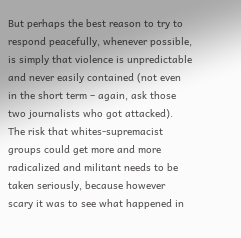But perhaps the best reason to try to respond peacefully, whenever possible, is simply that violence is unpredictable and never easily contained (not even in the short term – again, ask those two journalists who got attacked). The risk that whites-supremacist groups could get more and more radicalized and militant needs to be taken seriously, because however scary it was to see what happened in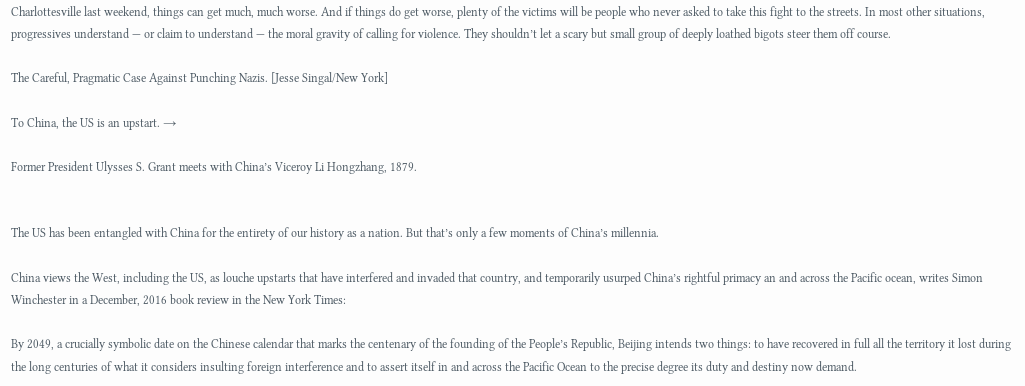Charlottesville last weekend, things can get much, much worse. And if things do get worse, plenty of the victims will be people who never asked to take this fight to the streets. In most other situations, progressives understand — or claim to understand — the moral gravity of calling for violence. They shouldn’t let a scary but small group of deeply loathed bigots steer them off course.

The Careful, Pragmatic Case Against Punching Nazis. [Jesse Singal/New York]

To China, the US is an upstart. →

Former President Ulysses S. Grant meets with China’s Viceroy Li Hongzhang, 1879.


The US has been entangled with China for the entirety of our history as a nation. But that’s only a few moments of China’s millennia.

China views the West, including the US, as louche upstarts that have interfered and invaded that country, and temporarily usurped China’s rightful primacy an and across the Pacific ocean, writes Simon Winchester in a December, 2016 book review in the New York Times:

By 2049, a crucially symbolic date on the Chinese calendar that marks the centenary of the founding of the People’s Republic, Beijing intends two things: to have recovered in full all the territory it lost during the long centuries of what it considers insulting foreign interference and to assert itself in and across the Pacific Ocean to the precise degree its duty and destiny now demand.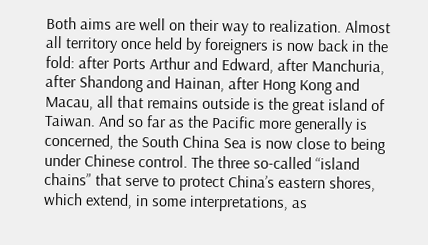Both aims are well on their way to realization. Almost all territory once held by foreigners is now back in the fold: after Ports Arthur and Edward, after Manchuria, after Shandong and Hainan, after Hong Kong and Macau, all that remains outside is the great island of Taiwan. And so far as the Pacific more generally is concerned, the South China Sea is now close to being under Chinese control. The three so-called “island chains” that serve to protect China’s eastern shores, which extend, in some interpretations, as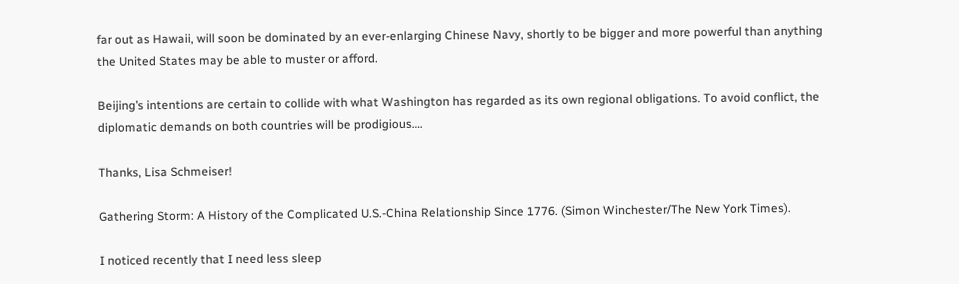far out as Hawaii, will soon be dominated by an ever-enlarging Chinese Navy, shortly to be bigger and more powerful than anything the United States may be able to muster or afford.

Beijing’s intentions are certain to collide with what Washington has regarded as its own regional obligations. To avoid conflict, the diplomatic demands on both countries will be prodigious….

Thanks, Lisa Schmeiser!

Gathering Storm: A History of the Complicated U.S.-China Relationship Since 1776. (Simon Winchester/The New York Times).

I noticed recently that I need less sleep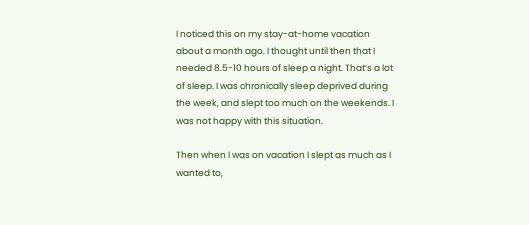I noticed this on my stay-at-home vacation about a month ago. I thought until then that I needed 8.5-10 hours of sleep a night. That’s a lot of sleep. I was chronically sleep deprived during the week, and slept too much on the weekends. I was not happy with this situation.

Then when I was on vacation I slept as much as I wanted to,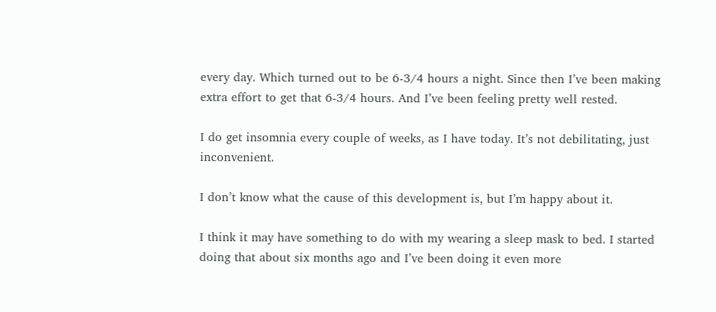every day. Which turned out to be 6-3/4 hours a night. Since then I’ve been making extra effort to get that 6-3/4 hours. And I’ve been feeling pretty well rested.

I do get insomnia every couple of weeks, as I have today. It’s not debilitating, just inconvenient.

I don’t know what the cause of this development is, but I’m happy about it.

I think it may have something to do with my wearing a sleep mask to bed. I started doing that about six months ago and I’ve been doing it even more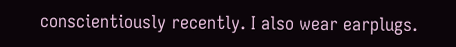conscientiously recently. I also wear earplugs.